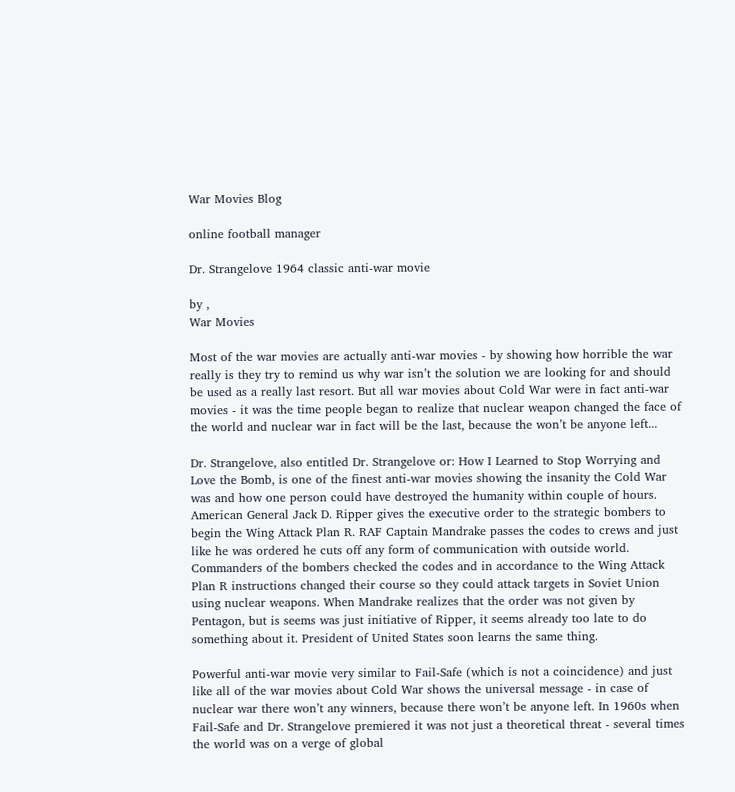War Movies Blog

online football manager

Dr. Strangelove 1964 classic anti-war movie

by ,
War Movies

Most of the war movies are actually anti-war movies - by showing how horrible the war really is they try to remind us why war isn’t the solution we are looking for and should be used as a really last resort. But all war movies about Cold War were in fact anti-war movies - it was the time people began to realize that nuclear weapon changed the face of the world and nuclear war in fact will be the last, because the won’t be anyone left...

Dr. Strangelove, also entitled Dr. Strangelove or: How I Learned to Stop Worrying and Love the Bomb, is one of the finest anti-war movies showing the insanity the Cold War was and how one person could have destroyed the humanity within couple of hours. American General Jack D. Ripper gives the executive order to the strategic bombers to begin the Wing Attack Plan R. RAF Captain Mandrake passes the codes to crews and just like he was ordered he cuts off any form of communication with outside world. Commanders of the bombers checked the codes and in accordance to the Wing Attack Plan R instructions changed their course so they could attack targets in Soviet Union using nuclear weapons. When Mandrake realizes that the order was not given by Pentagon, but is seems was just initiative of Ripper, it seems already too late to do something about it. President of United States soon learns the same thing.

Powerful anti-war movie very similar to Fail-Safe (which is not a coincidence) and just like all of the war movies about Cold War shows the universal message - in case of nuclear war there won’t any winners, because there won’t be anyone left. In 1960s when Fail-Safe and Dr. Strangelove premiered it was not just a theoretical threat - several times the world was on a verge of global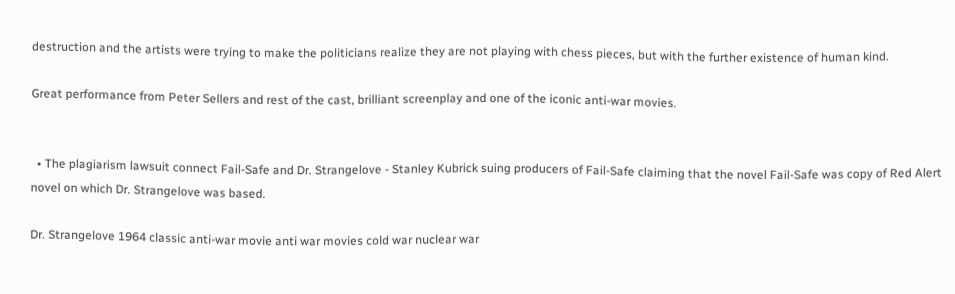destruction and the artists were trying to make the politicians realize they are not playing with chess pieces, but with the further existence of human kind.

Great performance from Peter Sellers and rest of the cast, brilliant screenplay and one of the iconic anti-war movies.


  • The plagiarism lawsuit connect Fail-Safe and Dr. Strangelove - Stanley Kubrick suing producers of Fail-Safe claiming that the novel Fail-Safe was copy of Red Alert novel on which Dr. Strangelove was based.

Dr. Strangelove 1964 classic anti-war movie anti war movies cold war nuclear war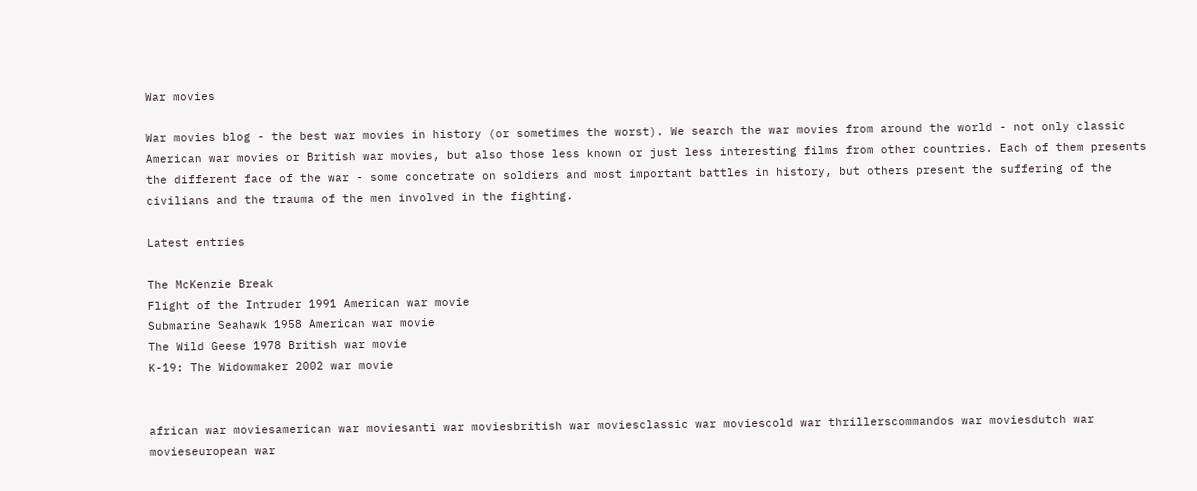War movies

War movies blog - the best war movies in history (or sometimes the worst). We search the war movies from around the world - not only classic American war movies or British war movies, but also those less known or just less interesting films from other countries. Each of them presents the different face of the war - some concetrate on soldiers and most important battles in history, but others present the suffering of the civilians and the trauma of the men involved in the fighting.

Latest entries

The McKenzie Break
Flight of the Intruder 1991 American war movie
Submarine Seahawk 1958 American war movie
The Wild Geese 1978 British war movie
K-19: The Widowmaker 2002 war movie


african war moviesamerican war moviesanti war moviesbritish war moviesclassic war moviescold war thrillerscommandos war moviesdutch war movieseuropean war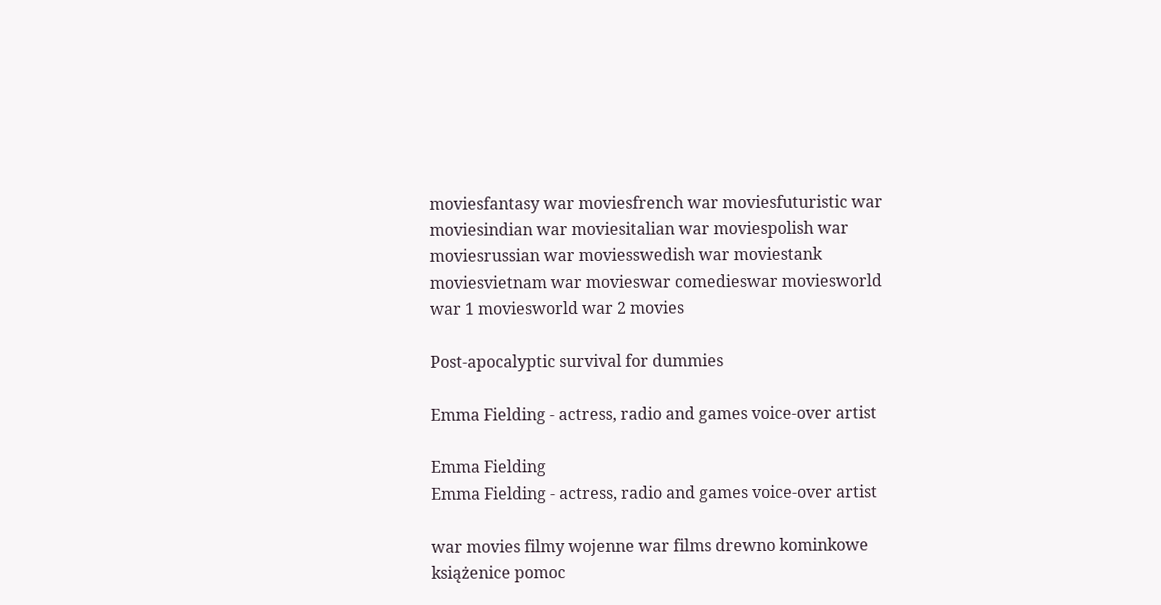moviesfantasy war moviesfrench war moviesfuturistic war moviesindian war moviesitalian war moviespolish war moviesrussian war moviesswedish war moviestank moviesvietnam war movieswar comedieswar moviesworld war 1 moviesworld war 2 movies

Post-apocalyptic survival for dummies

Emma Fielding - actress, radio and games voice-over artist

Emma Fielding
Emma Fielding - actress, radio and games voice-over artist

war movies filmy wojenne war films drewno kominkowe książenice pomoc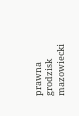prawna grodzisk mazowiecki